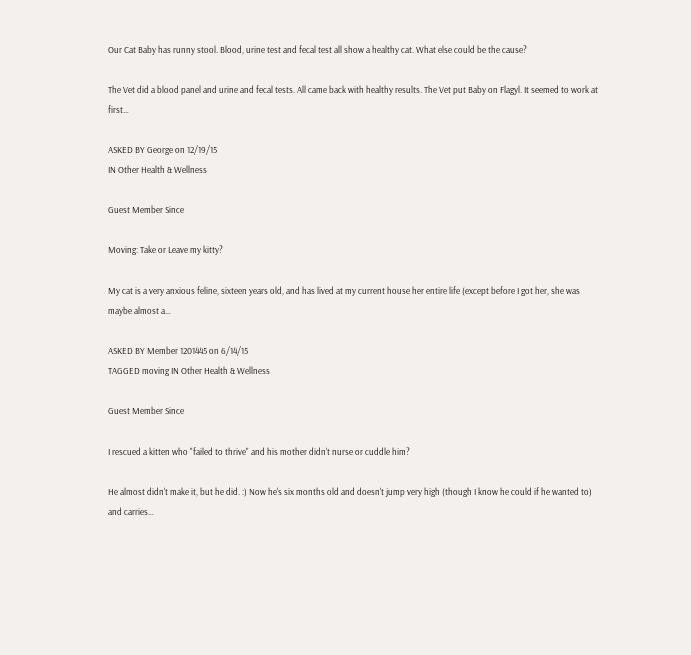Our Cat Baby has runny stool. Blood, urine test and fecal test all show a healthy cat. What else could be the cause?

The Vet did a blood panel and urine and fecal tests. All came back with healthy results. The Vet put Baby on Flagyl. It seemed to work at first…

ASKED BY George on 12/19/15
IN Other Health & Wellness

Guest Member Since

Moving: Take or Leave my kitty?

My cat is a very anxious feline, sixteen years old, and has lived at my current house her entire life (except before I got her, she was maybe almost a…

ASKED BY Member 1201445 on 6/14/15
TAGGED moving IN Other Health & Wellness

Guest Member Since

I rescued a kitten who "failed to thrive" and his mother didn't nurse or cuddle him?

He almost didn't make it, but he did. :) Now he's six months old and doesn't jump very high (though I know he could if he wanted to) and carries…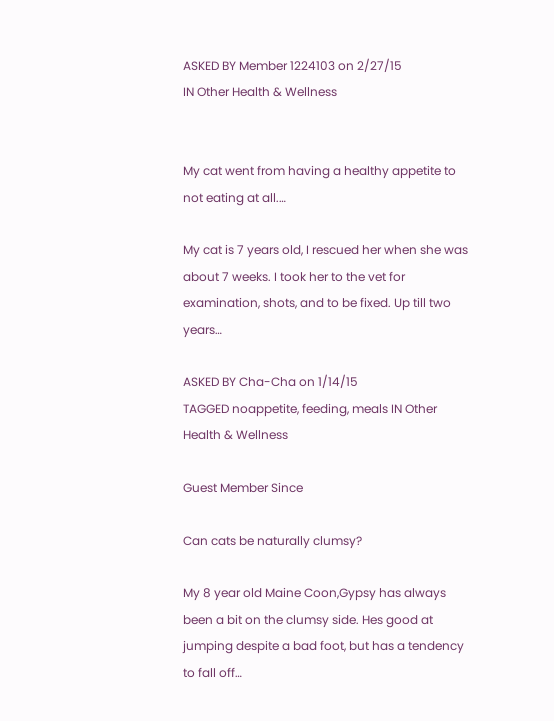ASKED BY Member 1224103 on 2/27/15
IN Other Health & Wellness


My cat went from having a healthy appetite to not eating at all.…

My cat is 7 years old, I rescued her when she was about 7 weeks. I took her to the vet for examination, shots, and to be fixed. Up till two years…

ASKED BY Cha-Cha on 1/14/15
TAGGED noappetite, feeding, meals IN Other Health & Wellness

Guest Member Since

Can cats be naturally clumsy?

My 8 year old Maine Coon,Gypsy has always been a bit on the clumsy side. Hes good at jumping despite a bad foot, but has a tendency to fall off…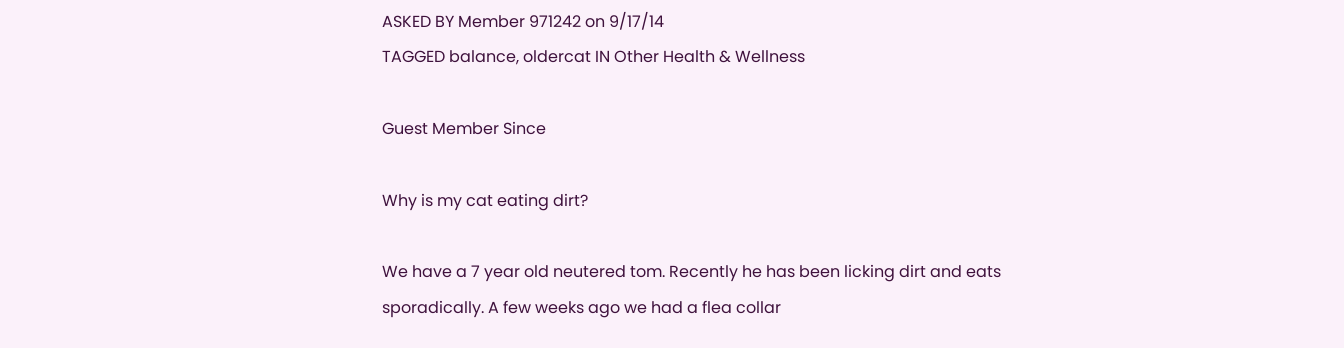ASKED BY Member 971242 on 9/17/14
TAGGED balance, oldercat IN Other Health & Wellness

Guest Member Since

Why is my cat eating dirt?

We have a 7 year old neutered tom. Recently he has been licking dirt and eats sporadically. A few weeks ago we had a flea collar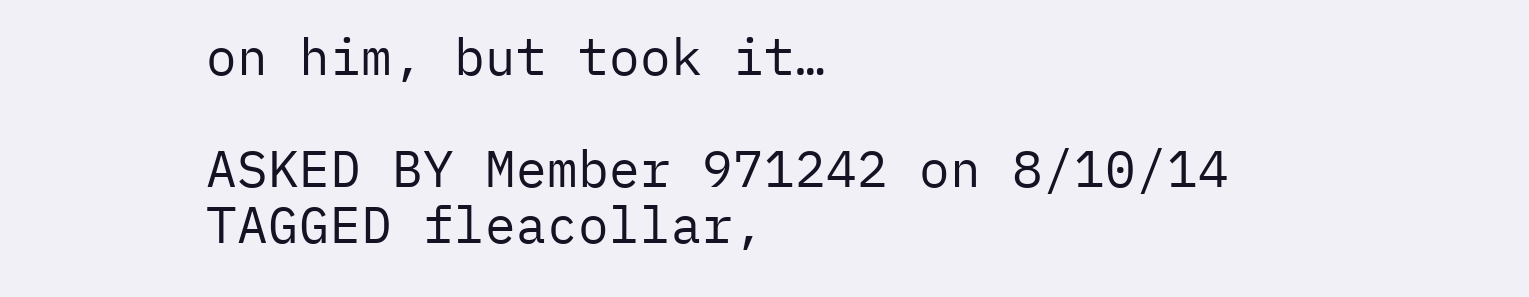on him, but took it…

ASKED BY Member 971242 on 8/10/14
TAGGED fleacollar,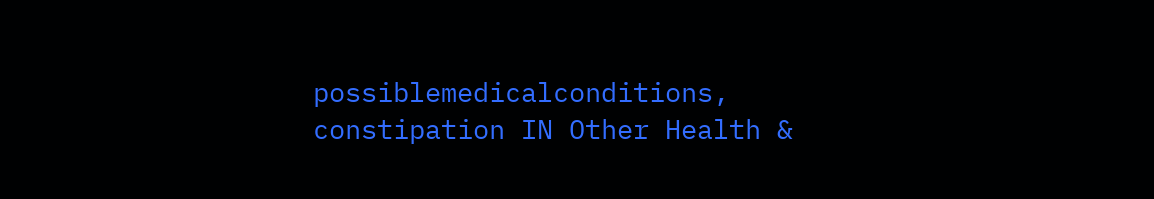possiblemedicalconditions, constipation IN Other Health &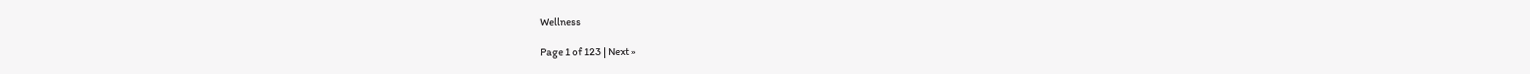Wellness

Page 1 of 123 | Next »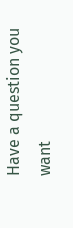Have a question you want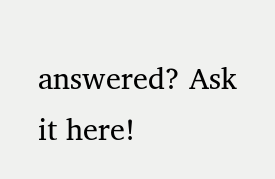answered? Ask it here!